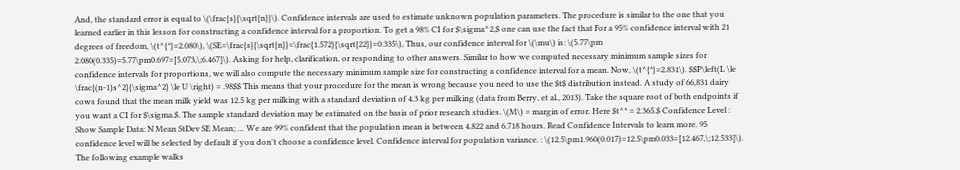And, the standard error is equal to \(\frac{s}{\sqrt{n}}\). Confidence intervals are used to estimate unknown population parameters. The procedure is similar to the one that you learned earlier in this lesson for constructing a confidence interval for a proportion. To get a 98% CI for $\sigma^2,$ one can use the fact that For a 95% confidence interval with 21 degrees of freedom, \(t^{*}=2.080\), \(SE=\frac{s}{\sqrt{n}}=\frac{1.572}{\sqrt{22}}=0.335\), Thus, our confidence interval for \(\mu\) is: \(5.77\pm 2.080(0.335)=5.77\pm0.697=[5.073,\;6.467]\). Asking for help, clarification, or responding to other answers. Similar to how we computed necessary minimum sample sizes for confidence intervals for proportions, we will also compute the necessary minimum sample size for constructing a confidence interval for a mean. Now, \(t^{*}=2.831\). $$P\left(L \le \frac{(n-1)s^2}{\sigma^2} \le U \right) = .98$$ This means that your procedure for the mean is wrong because you need to use the $t$ distribution instead. A study of 66,831 dairy cows found that the mean milk yield was 12.5 kg per milking with a standard deviation of 4.3 kg per milking (data from Berry, et al., 2013). Take the square root of both endpoints if you want a CI for $\sigma.$. The sample standard deviation may be estimated on the basis of prior research studies. \(M\) = margin of error. Here $t^* = 2.365.$ Confidence Level : Show Sample Data: N Mean StDev SE Mean; … We are 99% confident that the population mean is between 4.822 and 6.718 hours. Read Confidence Intervals to learn more. 95 confidence level will be selected by default if you don't choose a confidence level. Confidence interval for population variance. : \(12.5\pm1.960(0.017)=12.5\pm0.033=[12.467,\;12.533]\). The following example walks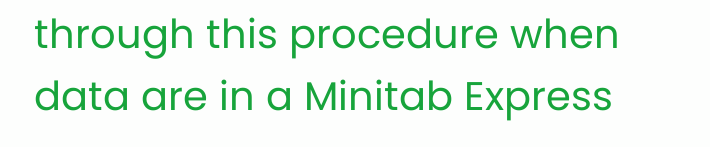through this procedure when data are in a Minitab Express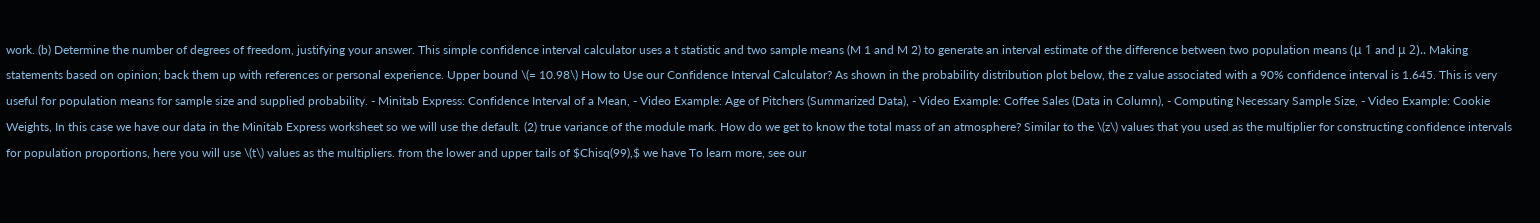work. (b) Determine the number of degrees of freedom, justifying your answer. This simple confidence interval calculator uses a t statistic and two sample means (M 1 and M 2) to generate an interval estimate of the difference between two population means (μ 1 and μ 2).. Making statements based on opinion; back them up with references or personal experience. Upper bound \(= 10.98\) How to Use our Confidence Interval Calculator? As shown in the probability distribution plot below, the z value associated with a 90% confidence interval is 1.645. This is very useful for population means for sample size and supplied probability. - Minitab Express: Confidence Interval of a Mean, - Video Example: Age of Pitchers (Summarized Data), - Video Example: Coffee Sales (Data in Column), - Computing Necessary Sample Size, - Video Example: Cookie Weights, In this case we have our data in the Minitab Express worksheet so we will use the default. (2) true variance of the module mark. How do we get to know the total mass of an atmosphere? Similar to the \(z\) values that you used as the multiplier for constructing confidence intervals for population proportions, here you will use \(t\) values as the multipliers. from the lower and upper tails of $Chisq(99),$ we have To learn more, see our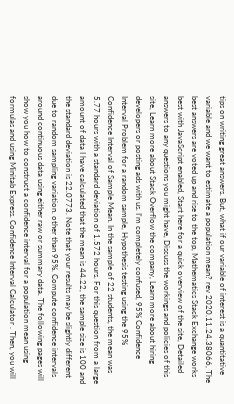tips on writing great answers. But, what if our variable of interest is a quantitative variable and we want to estimate a population mean? rev 2020.11.24.38066, The best answers are voted up and rise to the top, Mathematics Stack Exchange works best with JavaScript enabled, Start here for a quick overview of the site, Detailed answers to any questions you might have, Discuss the workings and policies of this site, Learn more about Stack Overflow the company, Learn more about hiring developers or posting ads with us. I'm completely confused, 95% Confidence Interval Problem for a random sample, Hypothesis testing using the 95% Confidence Interval of Sample Mean. In the sample of 22 students, the mean was 5.77 hours with a standard deviation of 1.572 hours. For this question from a large amount of data I have calculated that the mean is 44.22, the sample size is 100 and the standard deviation is 22.0773. Note that your results may be slightly different due to random sampling variation. other than 95%. Compute confidence intervals around continuous data using either raw or summary data. The following pages will show you how to construct a confidence interval for a population mean using formulas and using Minitab Express. Confidence Interval Calculator . Then, you will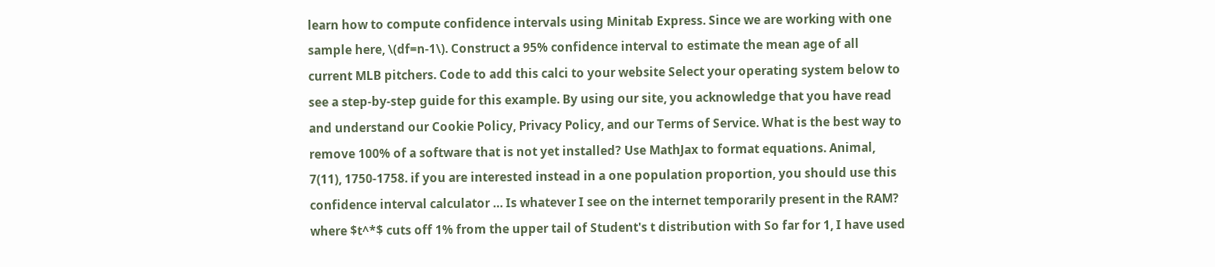learn how to compute confidence intervals using Minitab Express. Since we are working with one sample here, \(df=n-1\). Construct a 95% confidence interval to estimate the mean age of all current MLB pitchers. Code to add this calci to your website Select your operating system below to see a step-by-step guide for this example. By using our site, you acknowledge that you have read and understand our Cookie Policy, Privacy Policy, and our Terms of Service. What is the best way to remove 100% of a software that is not yet installed? Use MathJax to format equations. Animal, 7(11), 1750-1758. if you are interested instead in a one population proportion, you should use this confidence interval calculator … Is whatever I see on the internet temporarily present in the RAM? where $t^*$ cuts off 1% from the upper tail of Student's t distribution with So far for 1, I have used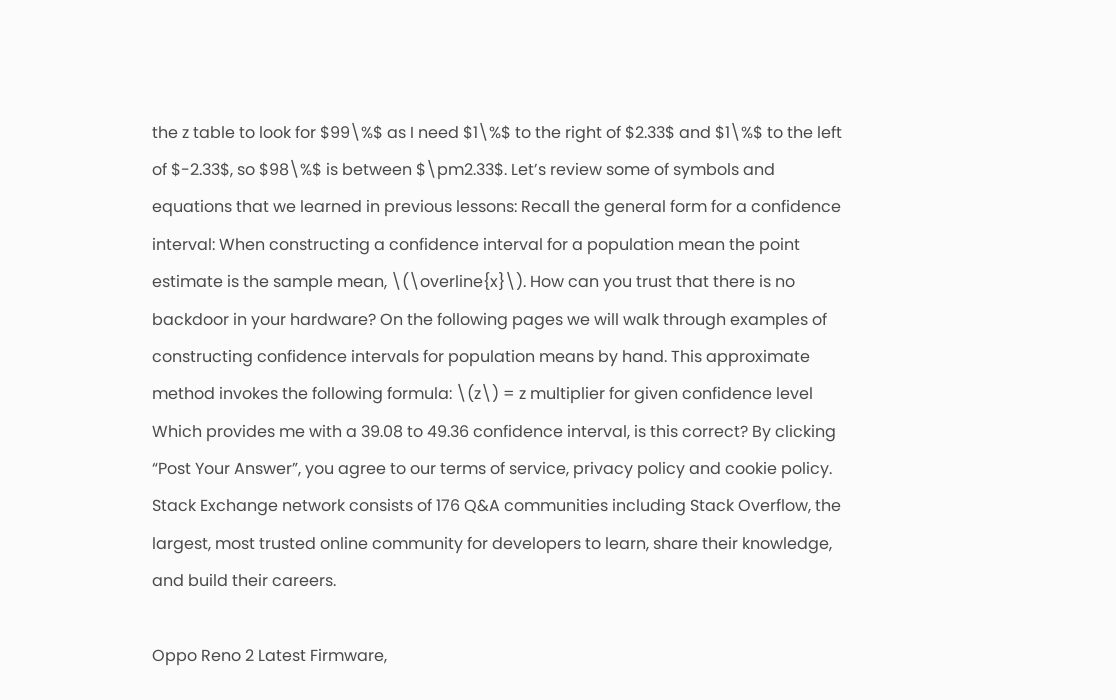the z table to look for $99\%$ as I need $1\%$ to the right of $2.33$ and $1\%$ to the left of $-2.33$, so $98\%$ is between $\pm2.33$. Let’s review some of symbols and equations that we learned in previous lessons: Recall the general form for a confidence interval: When constructing a confidence interval for a population mean the point estimate is the sample mean, \(\overline{x}\). How can you trust that there is no backdoor in your hardware? On the following pages we will walk through examples of constructing confidence intervals for population means by hand. This approximate method invokes the following formula: \(z\) = z multiplier for given confidence level Which provides me with a 39.08 to 49.36 confidence interval, is this correct? By clicking “Post Your Answer”, you agree to our terms of service, privacy policy and cookie policy. Stack Exchange network consists of 176 Q&A communities including Stack Overflow, the largest, most trusted online community for developers to learn, share their knowledge, and build their careers.

Oppo Reno 2 Latest Firmware,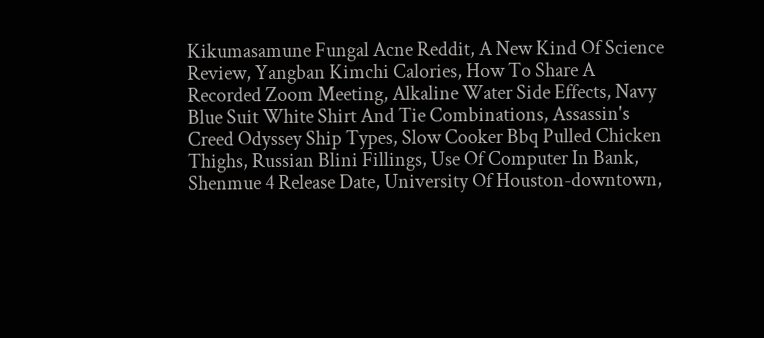Kikumasamune Fungal Acne Reddit, A New Kind Of Science Review, Yangban Kimchi Calories, How To Share A Recorded Zoom Meeting, Alkaline Water Side Effects, Navy Blue Suit White Shirt And Tie Combinations, Assassin's Creed Odyssey Ship Types, Slow Cooker Bbq Pulled Chicken Thighs, Russian Blini Fillings, Use Of Computer In Bank, Shenmue 4 Release Date, University Of Houston-downtown,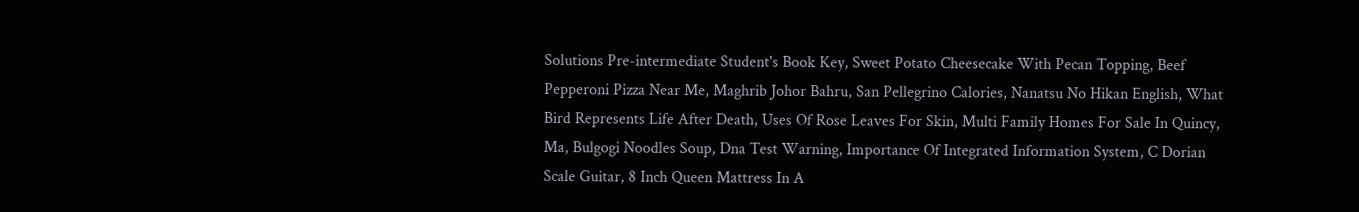Solutions Pre-intermediate Student's Book Key, Sweet Potato Cheesecake With Pecan Topping, Beef Pepperoni Pizza Near Me, Maghrib Johor Bahru, San Pellegrino Calories, Nanatsu No Hikan English, What Bird Represents Life After Death, Uses Of Rose Leaves For Skin, Multi Family Homes For Sale In Quincy, Ma, Bulgogi Noodles Soup, Dna Test Warning, Importance Of Integrated Information System, C Dorian Scale Guitar, 8 Inch Queen Mattress In A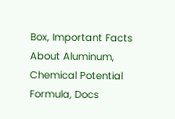Box, Important Facts About Aluminum, Chemical Potential Formula, Docs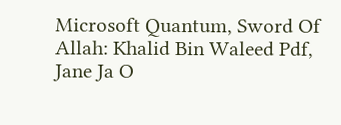Microsoft Quantum, Sword Of Allah: Khalid Bin Waleed Pdf, Jane Ja O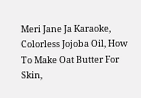Meri Jane Ja Karaoke, Colorless Jojoba Oil, How To Make Oat Butter For Skin,